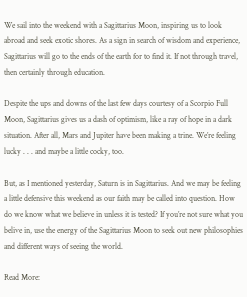We sail into the weekend with a Sagittarius Moon, inspiring us to look abroad and seek exotic shores. As a sign in search of wisdom and experience, Sagittarius will go to the ends of the earth for to find it. If not through travel, then certainly through education.

Despite the ups and downs of the last few days courtesy of a Scorpio Full Moon, Sagittarius gives us a dash of optimism, like a ray of hope in a dark situation. After all, Mars and Jupiter have been making a trine. We’re feeling lucky . . . and maybe a little cocky, too.

But, as I mentioned yesterday, Saturn is in Sagittarius. And we may be feeling a little defensive this weekend as our faith may be called into question. How do we know what we believe in unless it is tested? If you’re not sure what you belive in, use the energy of the Sagittarius Moon to seek out new philosophies and different ways of seeing the world.

Read More: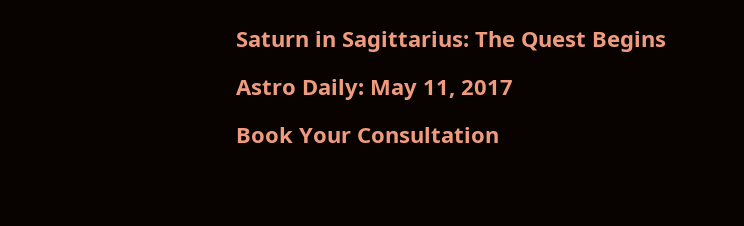Saturn in Sagittarius: The Quest Begins

Astro Daily: May 11, 2017

Book Your Consultation